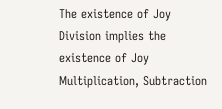The existence of Joy Division implies the existence of Joy Multiplication, Subtraction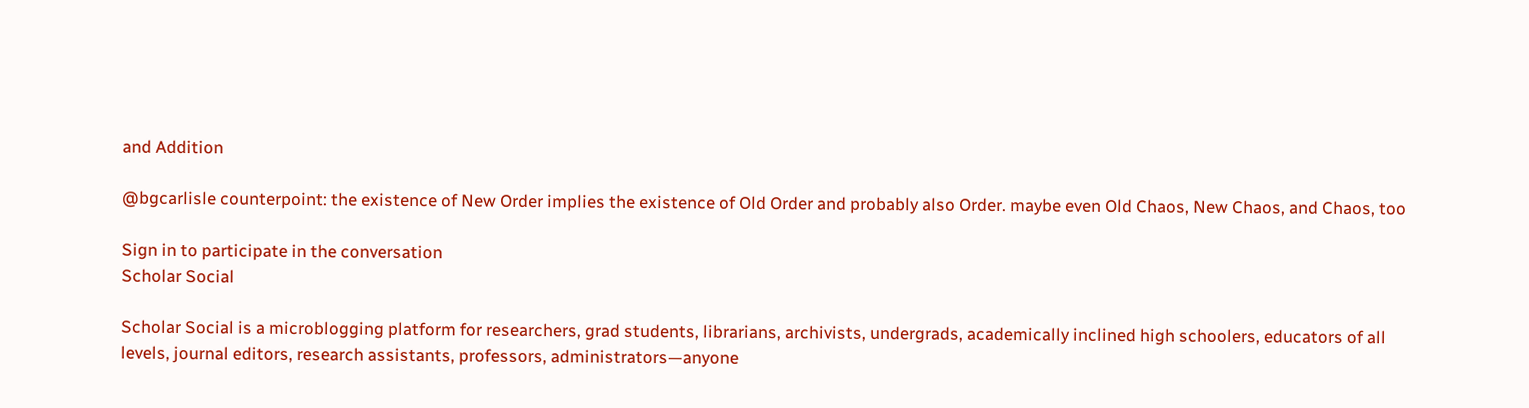and Addition

@bgcarlisle counterpoint: the existence of New Order implies the existence of Old Order and probably also Order. maybe even Old Chaos, New Chaos, and Chaos, too

Sign in to participate in the conversation
Scholar Social

Scholar Social is a microblogging platform for researchers, grad students, librarians, archivists, undergrads, academically inclined high schoolers, educators of all levels, journal editors, research assistants, professors, administrators—anyone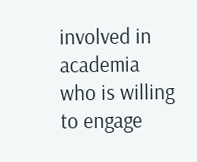involved in academia who is willing to engage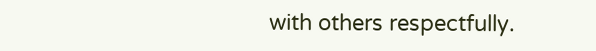with others respectfully.